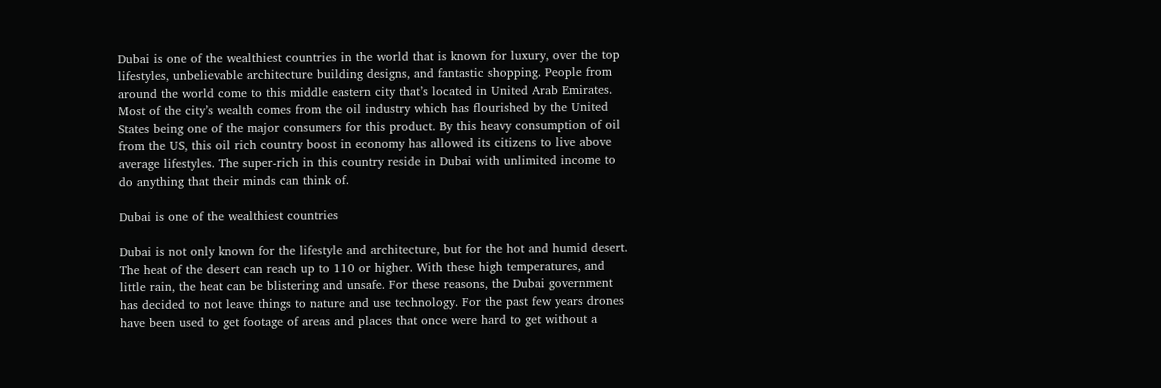Dubai is one of the wealthiest countries in the world that is known for luxury, over the top lifestyles, unbelievable architecture building designs, and fantastic shopping. People from around the world come to this middle eastern city that’s located in United Arab Emirates. Most of the city’s wealth comes from the oil industry which has flourished by the United States being one of the major consumers for this product. By this heavy consumption of oil from the US, this oil rich country boost in economy has allowed its citizens to live above average lifestyles. The super-rich in this country reside in Dubai with unlimited income to do anything that their minds can think of.

Dubai is one of the wealthiest countries

Dubai is not only known for the lifestyle and architecture, but for the hot and humid desert. The heat of the desert can reach up to 110 or higher. With these high temperatures, and little rain, the heat can be blistering and unsafe. For these reasons, the Dubai government has decided to not leave things to nature and use technology. For the past few years drones have been used to get footage of areas and places that once were hard to get without a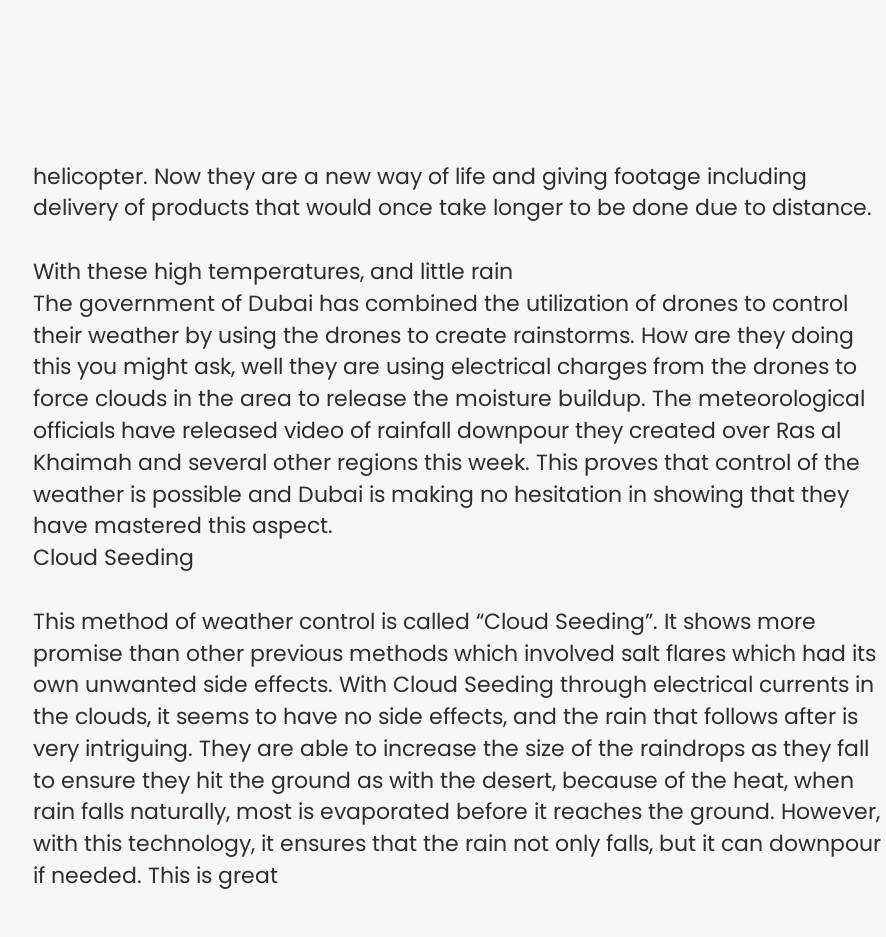helicopter. Now they are a new way of life and giving footage including delivery of products that would once take longer to be done due to distance.

With these high temperatures, and little rain
The government of Dubai has combined the utilization of drones to control their weather by using the drones to create rainstorms. How are they doing this you might ask, well they are using electrical charges from the drones to force clouds in the area to release the moisture buildup. The meteorological officials have released video of rainfall downpour they created over Ras al Khaimah and several other regions this week. This proves that control of the weather is possible and Dubai is making no hesitation in showing that they have mastered this aspect.
Cloud Seeding

This method of weather control is called “Cloud Seeding”. It shows more promise than other previous methods which involved salt flares which had its own unwanted side effects. With Cloud Seeding through electrical currents in the clouds, it seems to have no side effects, and the rain that follows after is very intriguing. They are able to increase the size of the raindrops as they fall to ensure they hit the ground as with the desert, because of the heat, when rain falls naturally, most is evaporated before it reaches the ground. However, with this technology, it ensures that the rain not only falls, but it can downpour if needed. This is great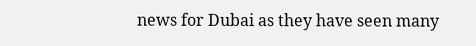news for Dubai as they have seen many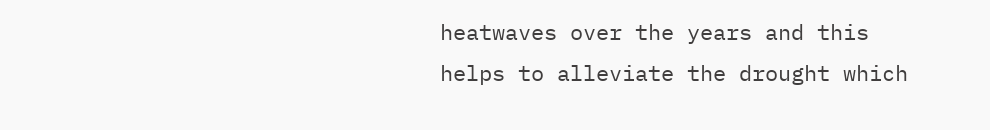heatwaves over the years and this helps to alleviate the drought which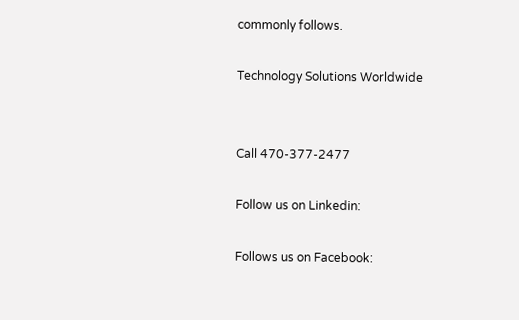commonly follows.

Technology Solutions Worldwide


Call 470-377-2477

Follow us on Linkedin:

Follows us on Facebook: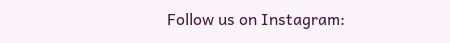Follow us on Instagram: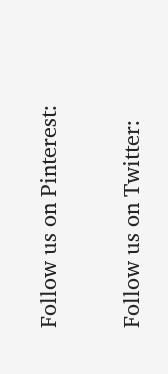Follow us on Pinterest:

Follow us on Twitter: